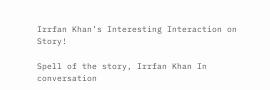Irrfan Khan’s Interesting Interaction on Story!

Spell of the story, Irrfan Khan In conversation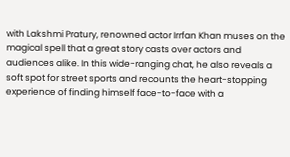with Lakshmi Pratury, renowned actor Irrfan Khan muses on the magical spell that a great story casts over actors and audiences alike. In this wide-ranging chat, he also reveals a soft spot for street sports and recounts the heart-stopping experience of finding himself face-to-face with a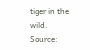tiger in the wild. Source: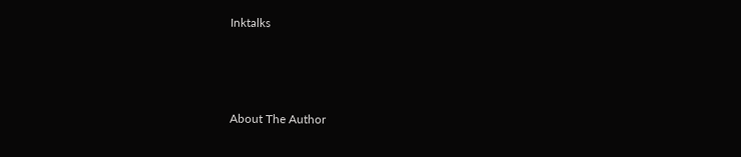Inktalks



About The Author